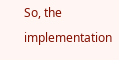So, the implementation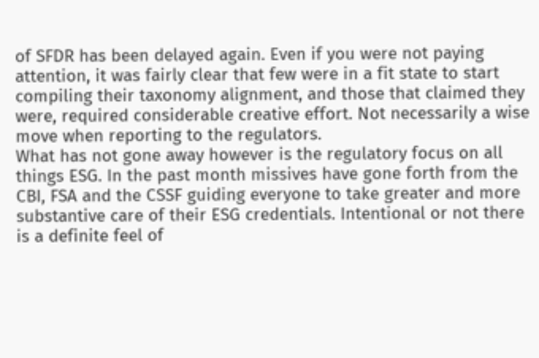of SFDR has been delayed again. Even if you were not paying attention, it was fairly clear that few were in a fit state to start compiling their taxonomy alignment, and those that claimed they were, required considerable creative effort. Not necessarily a wise move when reporting to the regulators.
What has not gone away however is the regulatory focus on all things ESG. In the past month missives have gone forth from the CBI, FSA and the CSSF guiding everyone to take greater and more substantive care of their ESG credentials. Intentional or not there is a definite feel of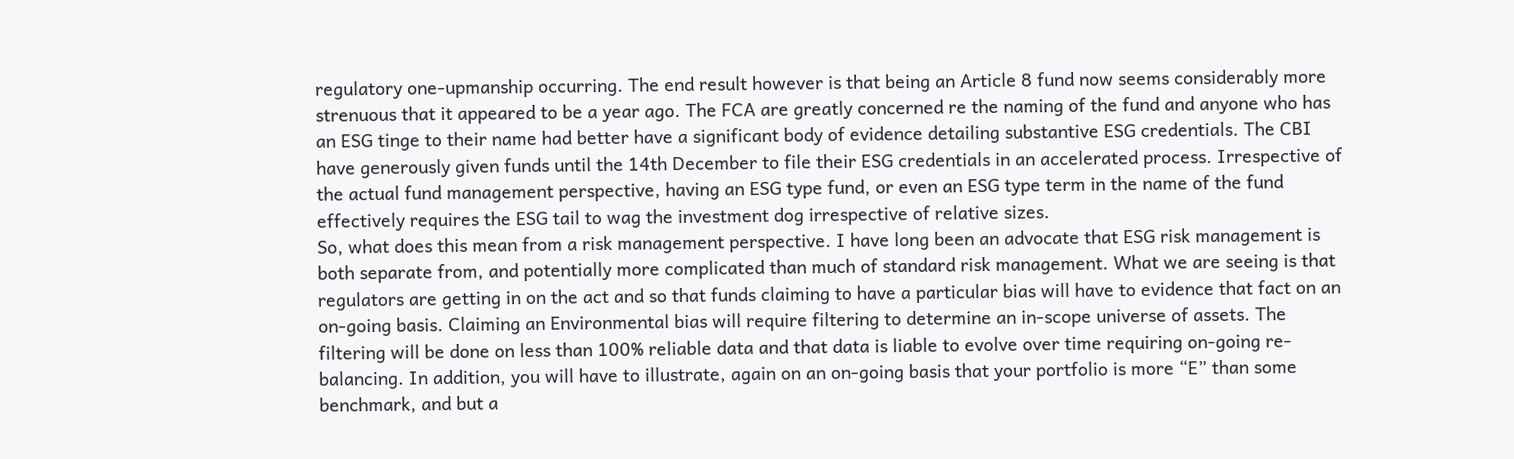regulatory one-upmanship occurring. The end result however is that being an Article 8 fund now seems considerably more strenuous that it appeared to be a year ago. The FCA are greatly concerned re the naming of the fund and anyone who has an ESG tinge to their name had better have a significant body of evidence detailing substantive ESG credentials. The CBI have generously given funds until the 14th December to file their ESG credentials in an accelerated process. Irrespective of the actual fund management perspective, having an ESG type fund, or even an ESG type term in the name of the fund effectively requires the ESG tail to wag the investment dog irrespective of relative sizes.
So, what does this mean from a risk management perspective. I have long been an advocate that ESG risk management is both separate from, and potentially more complicated than much of standard risk management. What we are seeing is that regulators are getting in on the act and so that funds claiming to have a particular bias will have to evidence that fact on an on-going basis. Claiming an Environmental bias will require filtering to determine an in-scope universe of assets. The filtering will be done on less than 100% reliable data and that data is liable to evolve over time requiring on-going re-balancing. In addition, you will have to illustrate, again on an on-going basis that your portfolio is more “E” than some benchmark, and but a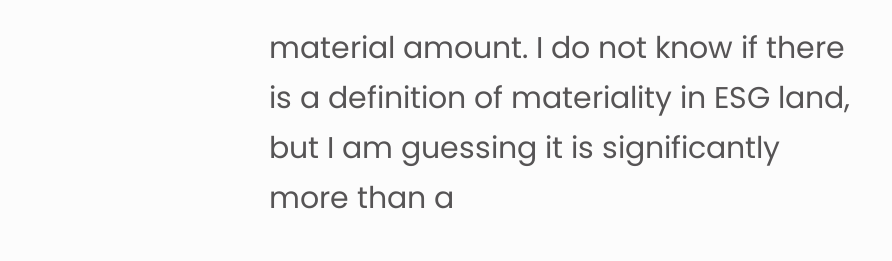material amount. I do not know if there is a definition of materiality in ESG land, but I am guessing it is significantly more than a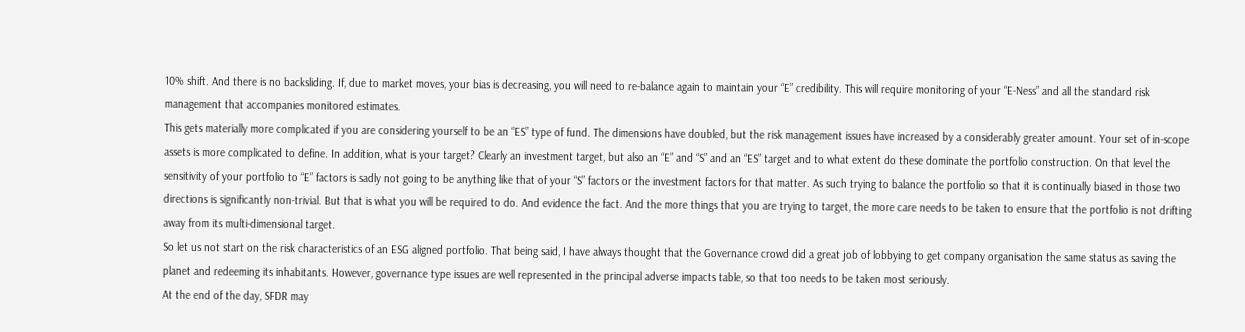10% shift. And there is no backsliding. If, due to market moves, your bias is decreasing, you will need to re-balance again to maintain your “E” credibility. This will require monitoring of your “E-Ness” and all the standard risk management that accompanies monitored estimates.
This gets materially more complicated if you are considering yourself to be an “ES” type of fund. The dimensions have doubled, but the risk management issues have increased by a considerably greater amount. Your set of in-scope assets is more complicated to define. In addition, what is your target? Clearly an investment target, but also an “E” and “S” and an “ES” target and to what extent do these dominate the portfolio construction. On that level the sensitivity of your portfolio to “E” factors is sadly not going to be anything like that of your “S” factors or the investment factors for that matter. As such trying to balance the portfolio so that it is continually biased in those two directions is significantly non-trivial. But that is what you will be required to do. And evidence the fact. And the more things that you are trying to target, the more care needs to be taken to ensure that the portfolio is not drifting away from its multi-dimensional target.
So let us not start on the risk characteristics of an ESG aligned portfolio. That being said, I have always thought that the Governance crowd did a great job of lobbying to get company organisation the same status as saving the planet and redeeming its inhabitants. However, governance type issues are well represented in the principal adverse impacts table, so that too needs to be taken most seriously.
At the end of the day, SFDR may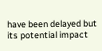have been delayed but its potential impact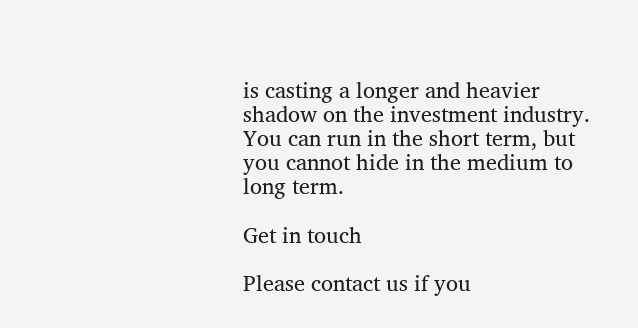is casting a longer and heavier shadow on the investment industry. You can run in the short term, but you cannot hide in the medium to long term.

Get in touch

Please contact us if you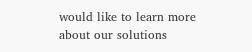would like to learn more about our solutions